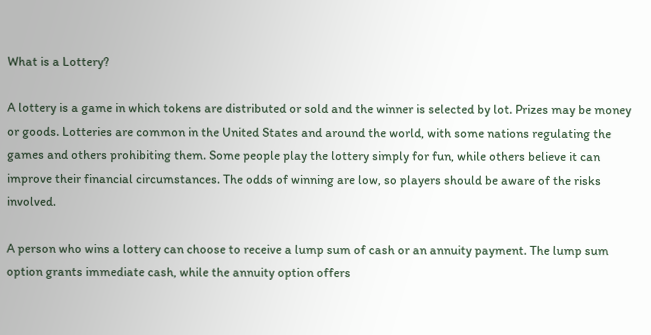What is a Lottery?

A lottery is a game in which tokens are distributed or sold and the winner is selected by lot. Prizes may be money or goods. Lotteries are common in the United States and around the world, with some nations regulating the games and others prohibiting them. Some people play the lottery simply for fun, while others believe it can improve their financial circumstances. The odds of winning are low, so players should be aware of the risks involved.

A person who wins a lottery can choose to receive a lump sum of cash or an annuity payment. The lump sum option grants immediate cash, while the annuity option offers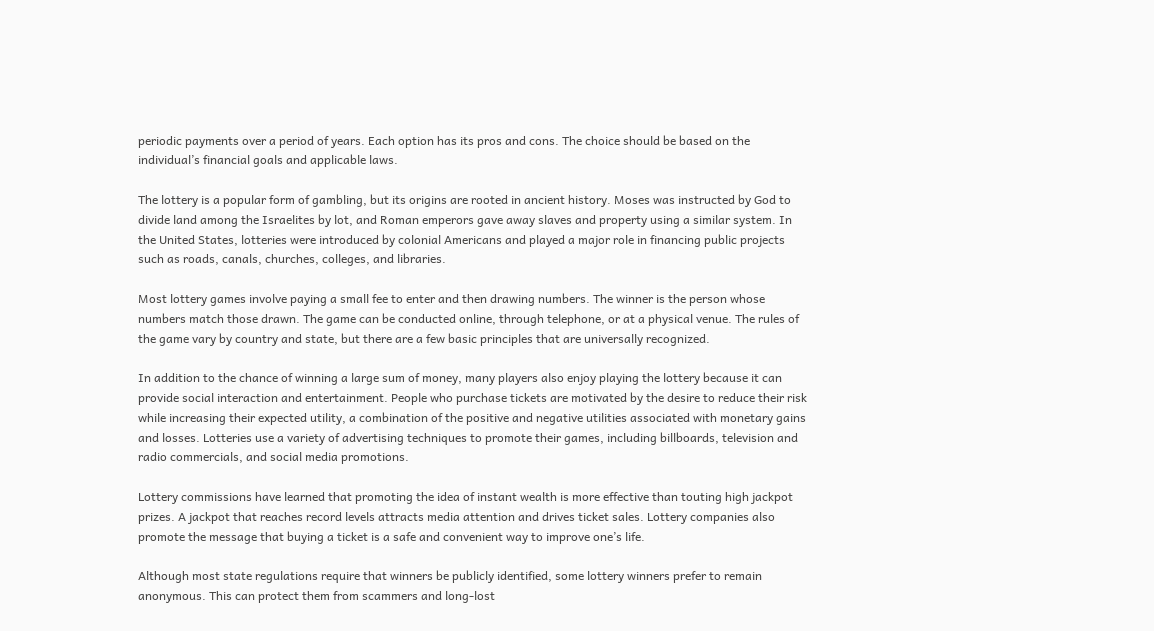periodic payments over a period of years. Each option has its pros and cons. The choice should be based on the individual’s financial goals and applicable laws.

The lottery is a popular form of gambling, but its origins are rooted in ancient history. Moses was instructed by God to divide land among the Israelites by lot, and Roman emperors gave away slaves and property using a similar system. In the United States, lotteries were introduced by colonial Americans and played a major role in financing public projects such as roads, canals, churches, colleges, and libraries.

Most lottery games involve paying a small fee to enter and then drawing numbers. The winner is the person whose numbers match those drawn. The game can be conducted online, through telephone, or at a physical venue. The rules of the game vary by country and state, but there are a few basic principles that are universally recognized.

In addition to the chance of winning a large sum of money, many players also enjoy playing the lottery because it can provide social interaction and entertainment. People who purchase tickets are motivated by the desire to reduce their risk while increasing their expected utility, a combination of the positive and negative utilities associated with monetary gains and losses. Lotteries use a variety of advertising techniques to promote their games, including billboards, television and radio commercials, and social media promotions.

Lottery commissions have learned that promoting the idea of instant wealth is more effective than touting high jackpot prizes. A jackpot that reaches record levels attracts media attention and drives ticket sales. Lottery companies also promote the message that buying a ticket is a safe and convenient way to improve one’s life.

Although most state regulations require that winners be publicly identified, some lottery winners prefer to remain anonymous. This can protect them from scammers and long-lost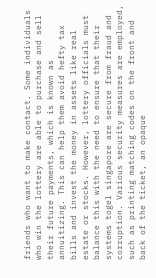friends who want to make contact. Some individuals who win the lottery are able to purchase and sell their future payments, which is known as annuitizing. This can help them avoid hefty tax bills and invest the money in assets like real estate or stocks. However, lottery officials must balance this with the need to ensure that their systems togel singapore are secure from fraud and corruption. Various security measures are employed, such as printing matching codes on the front and back of the ticket, an opaque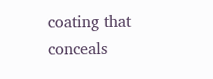coating that conceals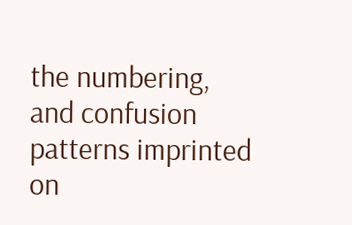the numbering, and confusion patterns imprinted on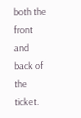both the front and back of the ticket.